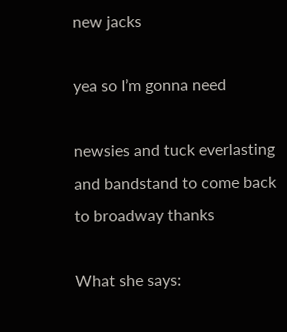new jacks

yea so I’m gonna need

newsies and tuck everlasting and bandstand to come back to broadway thanks

What she says: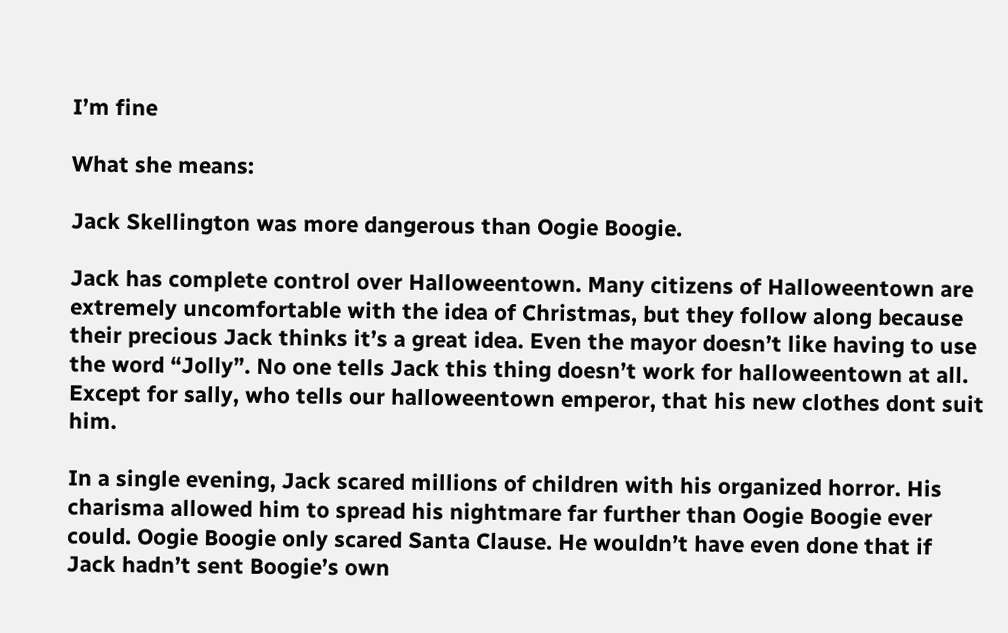I’m fine

What she means:

Jack Skellington was more dangerous than Oogie Boogie.

Jack has complete control over Halloweentown. Many citizens of Halloweentown are extremely uncomfortable with the idea of Christmas, but they follow along because their precious Jack thinks it’s a great idea. Even the mayor doesn’t like having to use the word “Jolly”. No one tells Jack this thing doesn’t work for halloweentown at all. Except for sally, who tells our halloweentown emperor, that his new clothes dont suit him.

In a single evening, Jack scared millions of children with his organized horror. His charisma allowed him to spread his nightmare far further than Oogie Boogie ever could. Oogie Boogie only scared Santa Clause. He wouldn’t have even done that if Jack hadn’t sent Boogie’s own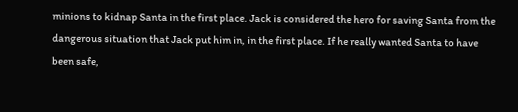minions to kidnap Santa in the first place. Jack is considered the hero for saving Santa from the dangerous situation that Jack put him in, in the first place. If he really wanted Santa to have been safe,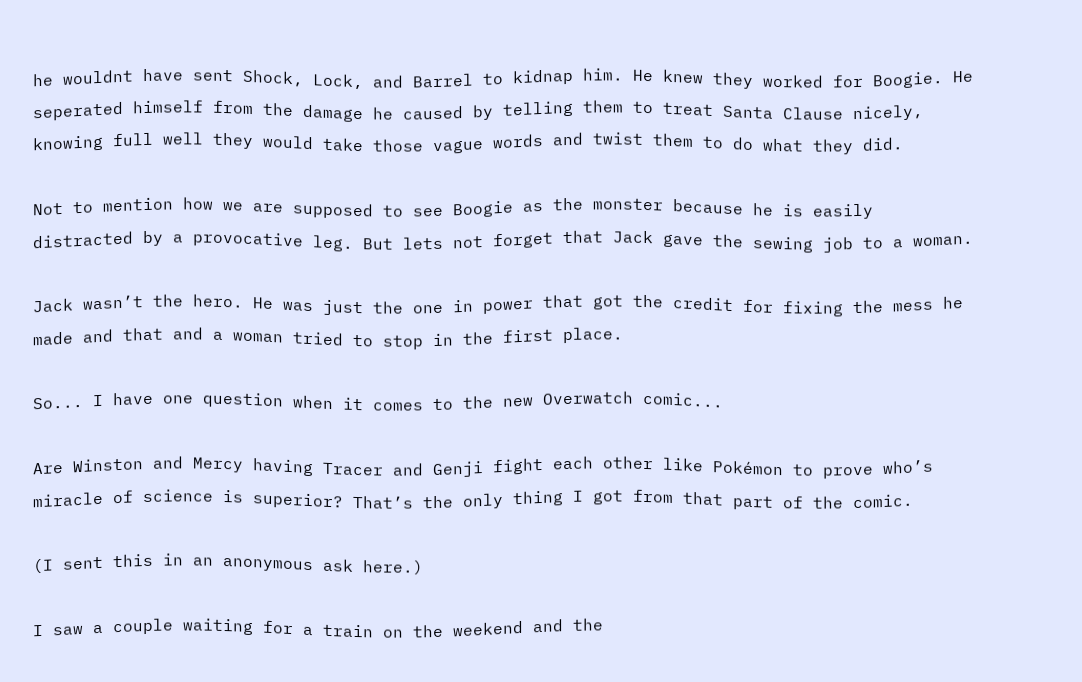he wouldnt have sent Shock, Lock, and Barrel to kidnap him. He knew they worked for Boogie. He seperated himself from the damage he caused by telling them to treat Santa Clause nicely, knowing full well they would take those vague words and twist them to do what they did.

Not to mention how we are supposed to see Boogie as the monster because he is easily distracted by a provocative leg. But lets not forget that Jack gave the sewing job to a woman.

Jack wasn’t the hero. He was just the one in power that got the credit for fixing the mess he made and that and a woman tried to stop in the first place.

So... I have one question when it comes to the new Overwatch comic...

Are Winston and Mercy having Tracer and Genji fight each other like Pokémon to prove who’s miracle of science is superior? That’s the only thing I got from that part of the comic.

(I sent this in an anonymous ask here.)

I saw a couple waiting for a train on the weekend and the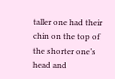taller one had their chin on the top of the shorter one’s head and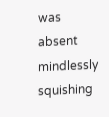was absent mindlessly squishing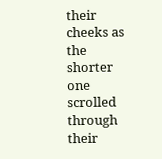their cheeks as the shorter one scrolled through their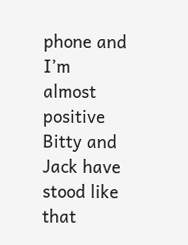phone and I’m almost positive Bitty and Jack have stood like that